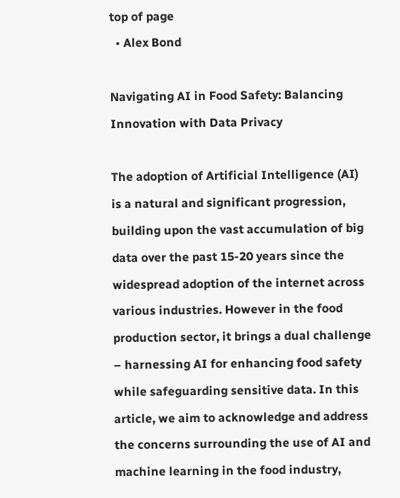top of page
  • Alex Bond

Navigating AI in Food Safety: Balancing Innovation with Data Privacy

The adoption of Artificial Intelligence (AI) is a natural and significant progression, building upon the vast accumulation of big data over the past 15-20 years since the widespread adoption of the internet across various industries. However in the food production sector, it brings a dual challenge – harnessing AI for enhancing food safety while safeguarding sensitive data. In this article, we aim to acknowledge and address the concerns surrounding the use of AI and machine learning in the food industry,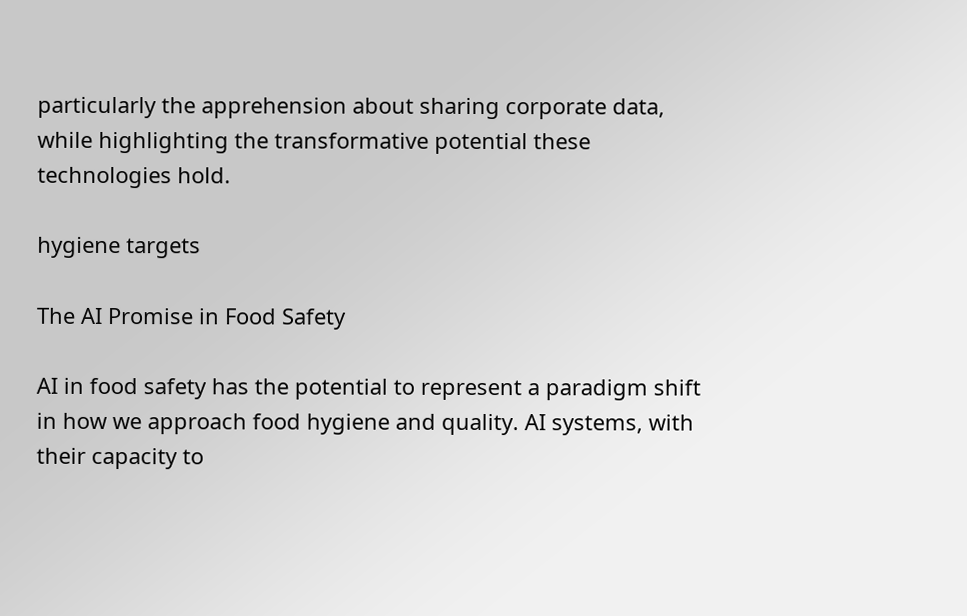particularly the apprehension about sharing corporate data, while highlighting the transformative potential these technologies hold.

hygiene targets

The AI Promise in Food Safety

AI in food safety has the potential to represent a paradigm shift in how we approach food hygiene and quality. AI systems, with their capacity to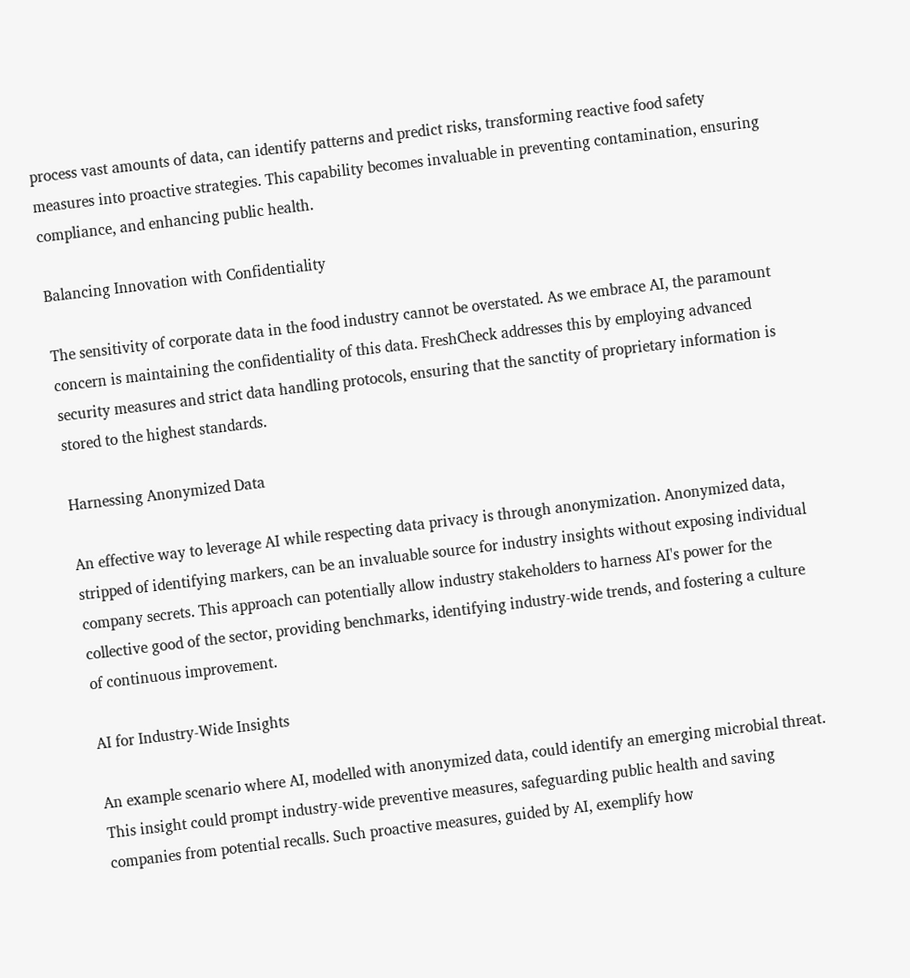process vast amounts of data, can identify patterns and predict risks, transforming reactive food safety measures into proactive strategies. This capability becomes invaluable in preventing contamination, ensuring compliance, and enhancing public health.

Balancing Innovation with Confidentiality

The sensitivity of corporate data in the food industry cannot be overstated. As we embrace AI, the paramount concern is maintaining the confidentiality of this data. FreshCheck addresses this by employing advanced security measures and strict data handling protocols, ensuring that the sanctity of proprietary information is stored to the highest standards.

Harnessing Anonymized Data

An effective way to leverage AI while respecting data privacy is through anonymization. Anonymized data, stripped of identifying markers, can be an invaluable source for industry insights without exposing individual company secrets. This approach can potentially allow industry stakeholders to harness AI's power for the collective good of the sector, providing benchmarks, identifying industry-wide trends, and fostering a culture of continuous improvement.

AI for Industry-Wide Insights

An example scenario where AI, modelled with anonymized data, could identify an emerging microbial threat. This insight could prompt industry-wide preventive measures, safeguarding public health and saving companies from potential recalls. Such proactive measures, guided by AI, exemplify how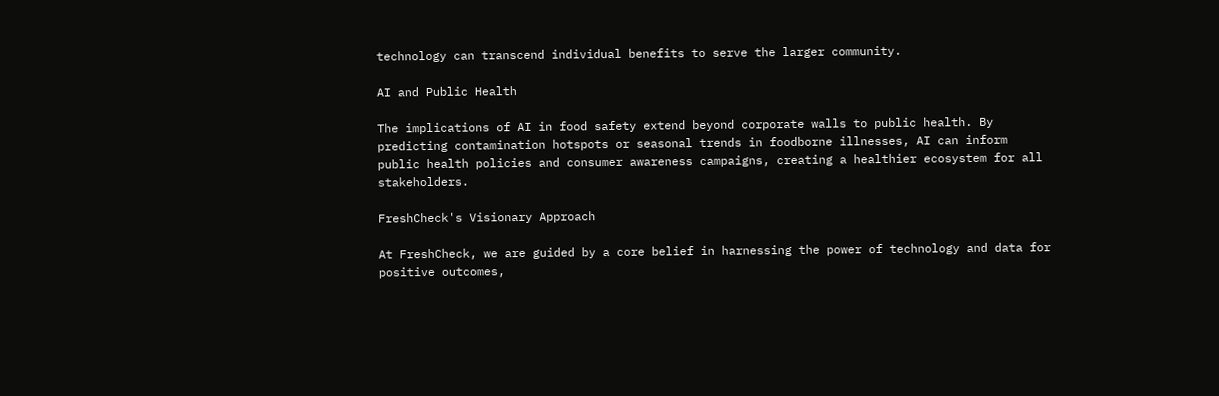technology can transcend individual benefits to serve the larger community.

AI and Public Health

The implications of AI in food safety extend beyond corporate walls to public health. By predicting contamination hotspots or seasonal trends in foodborne illnesses, AI can inform public health policies and consumer awareness campaigns, creating a healthier ecosystem for all stakeholders.

FreshCheck's Visionary Approach

At FreshCheck, we are guided by a core belief in harnessing the power of technology and data for positive outcomes,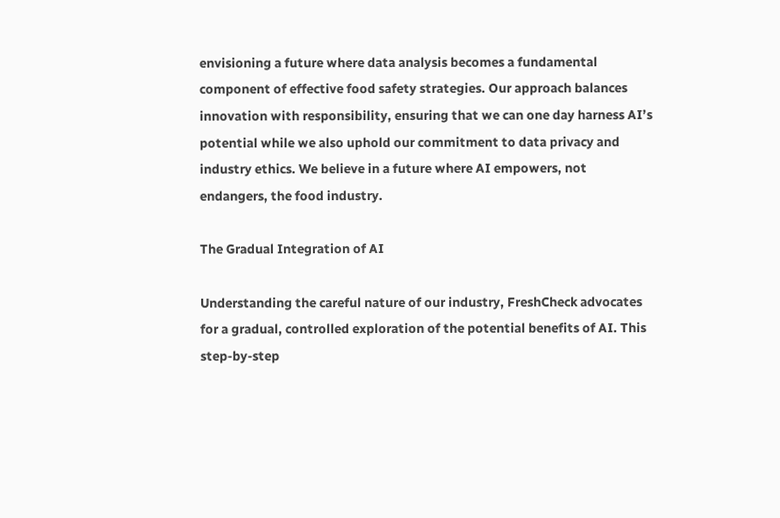envisioning a future where data analysis becomes a fundamental component of effective food safety strategies. Our approach balances innovation with responsibility, ensuring that we can one day harness AI’s potential while we also uphold our commitment to data privacy and industry ethics. We believe in a future where AI empowers, not endangers, the food industry.

The Gradual Integration of AI

Understanding the careful nature of our industry, FreshCheck advocates for a gradual, controlled exploration of the potential benefits of AI. This step-by-step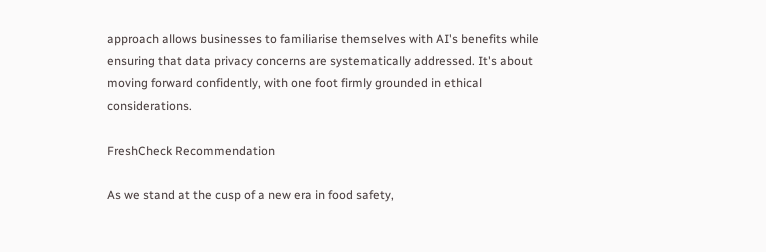approach allows businesses to familiarise themselves with AI's benefits while ensuring that data privacy concerns are systematically addressed. It's about moving forward confidently, with one foot firmly grounded in ethical considerations.

FreshCheck Recommendation

As we stand at the cusp of a new era in food safety,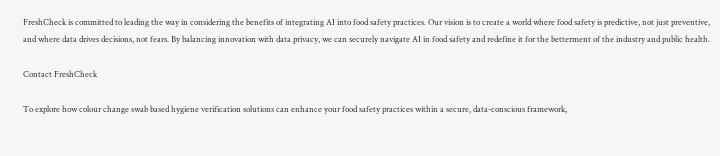FreshCheck is committed to leading the way in considering the benefits of integrating AI into food safety practices. Our vision is to create a world where food safety is predictive, not just preventive, and where data drives decisions, not fears. By balancing innovation with data privacy, we can securely navigate AI in food safety and redefine it for the betterment of the industry and public health.

Contact FreshCheck

To explore how colour change swab based hygiene verification solutions can enhance your food safety practices within a secure, data-conscious framework,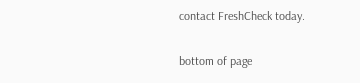contact FreshCheck today.


bottom of page